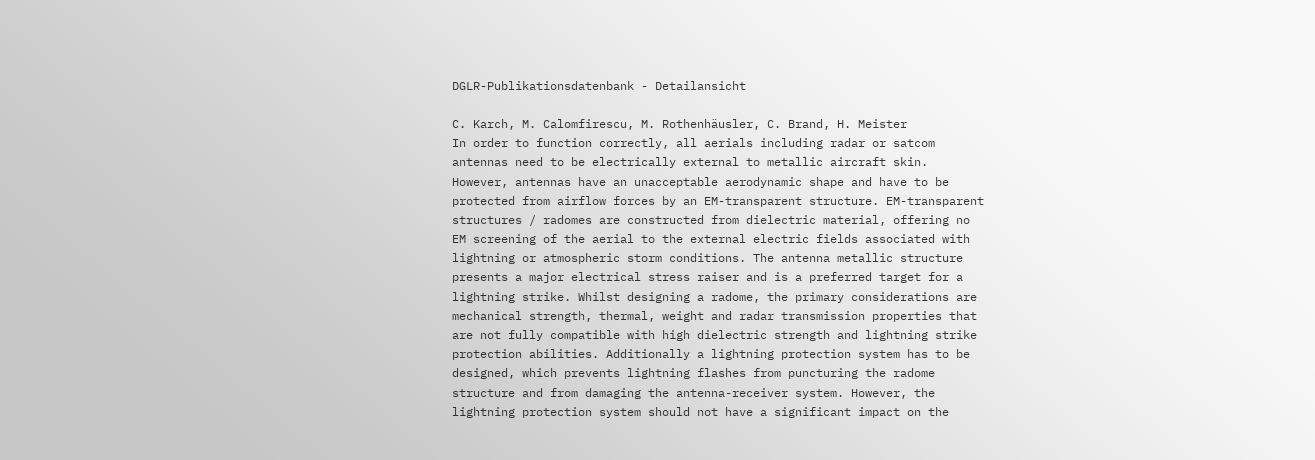DGLR-Publikationsdatenbank - Detailansicht

C. Karch, M. Calomfirescu, M. Rothenhäusler, C. Brand, H. Meister
In order to function correctly, all aerials including radar or satcom antennas need to be electrically external to metallic aircraft skin. However, antennas have an unacceptable aerodynamic shape and have to be protected from airflow forces by an EM-transparent structure. EM-transparent structures / radomes are constructed from dielectric material, offering no EM screening of the aerial to the external electric fields associated with lightning or atmospheric storm conditions. The antenna metallic structure presents a major electrical stress raiser and is a preferred target for a lightning strike. Whilst designing a radome, the primary considerations are mechanical strength, thermal, weight and radar transmission properties that are not fully compatible with high dielectric strength and lightning strike protection abilities. Additionally a lightning protection system has to be designed, which prevents lightning flashes from puncturing the radome structure and from damaging the antenna-receiver system. However, the lightning protection system should not have a significant impact on the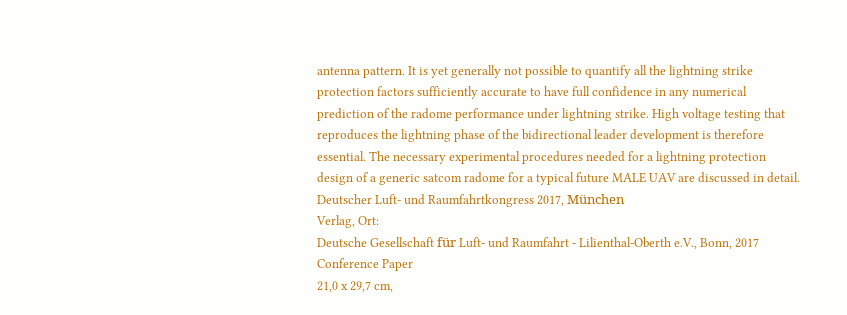antenna pattern. It is yet generally not possible to quantify all the lightning strike protection factors sufficiently accurate to have full confidence in any numerical prediction of the radome performance under lightning strike. High voltage testing that reproduces the lightning phase of the bidirectional leader development is therefore essential. The necessary experimental procedures needed for a lightning protection design of a generic satcom radome for a typical future MALE UAV are discussed in detail.
Deutscher Luft- und Raumfahrtkongress 2017, München
Verlag, Ort:
Deutsche Gesellschaft für Luft- und Raumfahrt - Lilienthal-Oberth e.V., Bonn, 2017
Conference Paper
21,0 x 29,7 cm,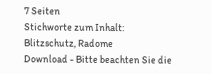7 Seiten
Stichworte zum Inhalt:
Blitzschutz, Radome
Download - Bitte beachten Sie die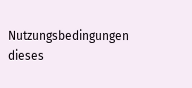Nutzungsbedingungen dieses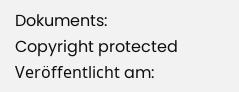Dokuments: Copyright protected
Veröffentlicht am: